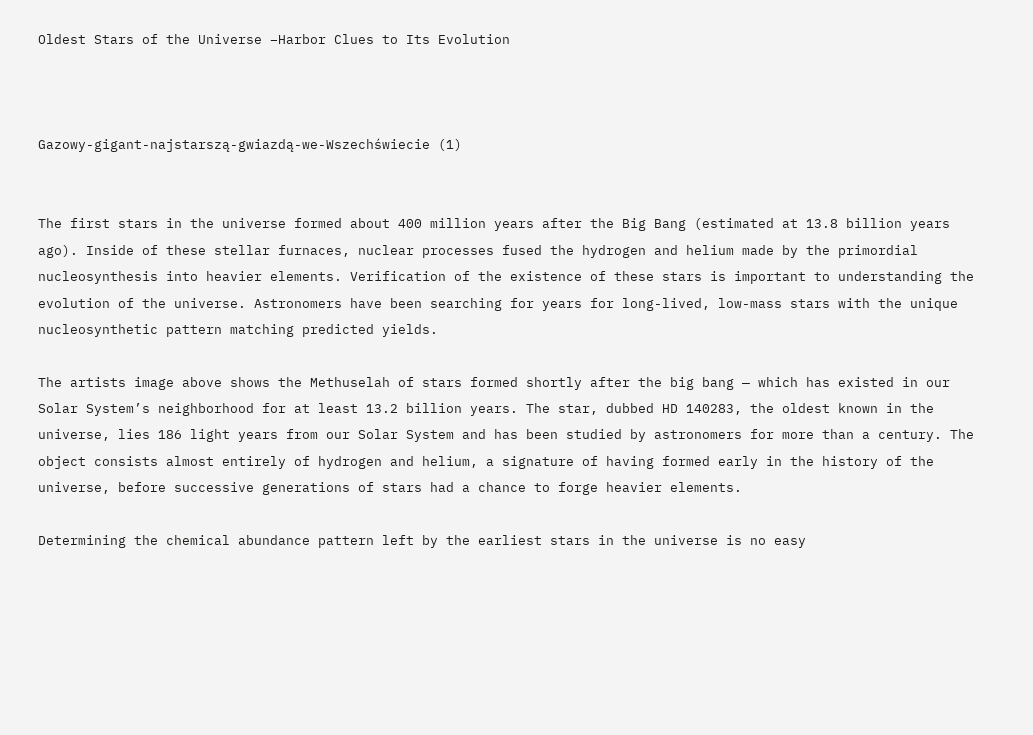Oldest Stars of the Universe –Harbor Clues to Its Evolution



Gazowy-gigant-najstarszą-gwiazdą-we-Wszechświecie (1)


The first stars in the universe formed about 400 million years after the Big Bang (estimated at 13.8 billion years ago). Inside of these stellar furnaces, nuclear processes fused the hydrogen and helium made by the primordial nucleosynthesis into heavier elements. Verification of the existence of these stars is important to understanding the evolution of the universe. Astronomers have been searching for years for long-lived, low-mass stars with the unique nucleosynthetic pattern matching predicted yields.

The artists image above shows the Methuselah of stars formed shortly after the big bang — which has existed in our Solar System’s neighborhood for at least 13.2 billion years. The star, dubbed HD 140283, the oldest known in the universe, lies 186 light years from our Solar System and has been studied by astronomers for more than a century. The object consists almost entirely of hydrogen and helium, a signature of having formed early in the history of the universe, before successive generations of stars had a chance to forge heavier elements.

Determining the chemical abundance pattern left by the earliest stars in the universe is no easy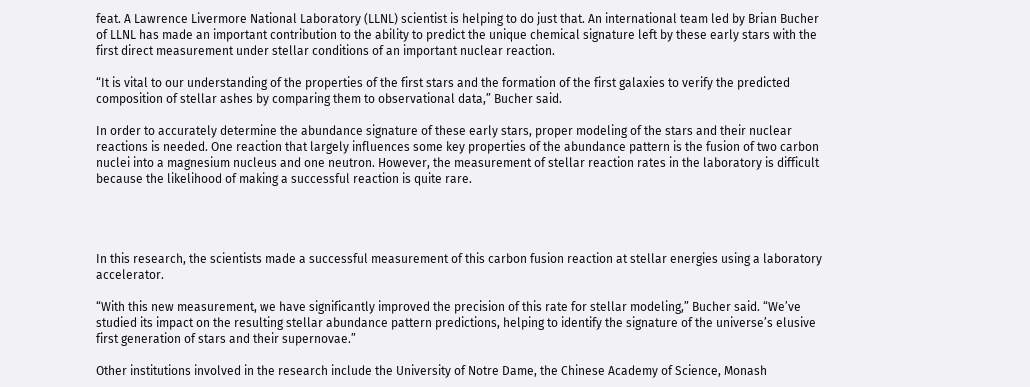feat. A Lawrence Livermore National Laboratory (LLNL) scientist is helping to do just that. An international team led by Brian Bucher of LLNL has made an important contribution to the ability to predict the unique chemical signature left by these early stars with the first direct measurement under stellar conditions of an important nuclear reaction.

“It is vital to our understanding of the properties of the first stars and the formation of the first galaxies to verify the predicted composition of stellar ashes by comparing them to observational data,” Bucher said.

In order to accurately determine the abundance signature of these early stars, proper modeling of the stars and their nuclear reactions is needed. One reaction that largely influences some key properties of the abundance pattern is the fusion of two carbon nuclei into a magnesium nucleus and one neutron. However, the measurement of stellar reaction rates in the laboratory is difficult because the likelihood of making a successful reaction is quite rare.




In this research, the scientists made a successful measurement of this carbon fusion reaction at stellar energies using a laboratory accelerator.

“With this new measurement, we have significantly improved the precision of this rate for stellar modeling,” Bucher said. “We’ve studied its impact on the resulting stellar abundance pattern predictions, helping to identify the signature of the universe’s elusive first generation of stars and their supernovae.”

Other institutions involved in the research include the University of Notre Dame, the Chinese Academy of Science, Monash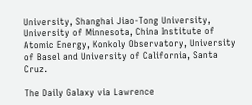University, Shanghai Jiao-Tong University, University of Minnesota, China Institute of Atomic Energy, Konkoly Observatory, University of Basel and University of California, Santa Cruz.

The Daily Galaxy via Lawrence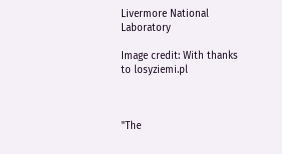Livermore National Laboratory

Image credit: With thanks to losyziemi.pl



"The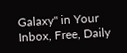Galaxy" in Your Inbox, Free, Daily